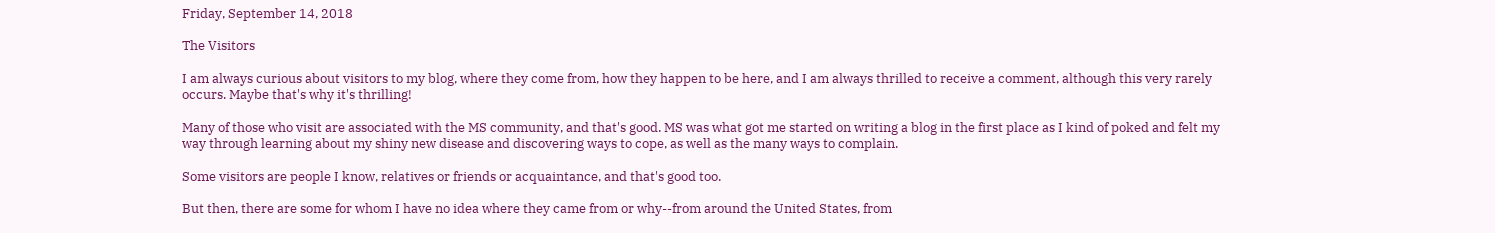Friday, September 14, 2018

The Visitors

I am always curious about visitors to my blog, where they come from, how they happen to be here, and I am always thrilled to receive a comment, although this very rarely occurs. Maybe that's why it's thrilling!

Many of those who visit are associated with the MS community, and that's good. MS was what got me started on writing a blog in the first place as I kind of poked and felt my way through learning about my shiny new disease and discovering ways to cope, as well as the many ways to complain.

Some visitors are people I know, relatives or friends or acquaintance, and that's good too.

But then, there are some for whom I have no idea where they came from or why--from around the United States, from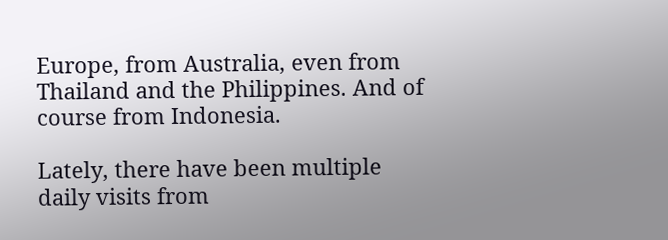Europe, from Australia, even from Thailand and the Philippines. And of course from Indonesia.

Lately, there have been multiple daily visits from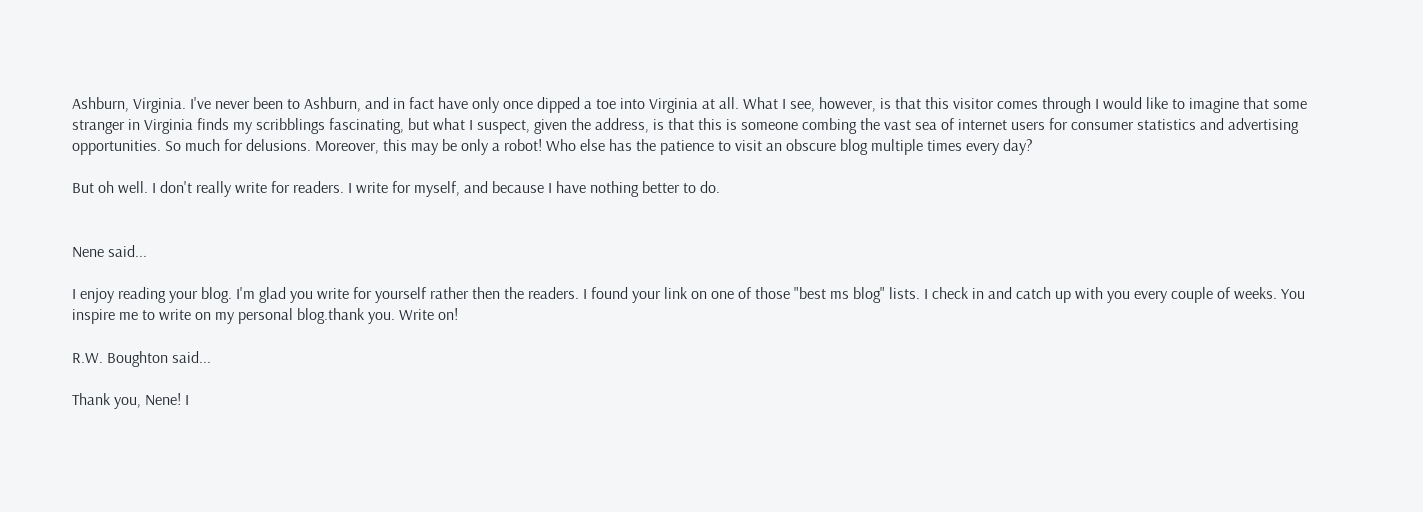Ashburn, Virginia. I've never been to Ashburn, and in fact have only once dipped a toe into Virginia at all. What I see, however, is that this visitor comes through I would like to imagine that some stranger in Virginia finds my scribblings fascinating, but what I suspect, given the address, is that this is someone combing the vast sea of internet users for consumer statistics and advertising opportunities. So much for delusions. Moreover, this may be only a robot! Who else has the patience to visit an obscure blog multiple times every day?

But oh well. I don't really write for readers. I write for myself, and because I have nothing better to do.


Nene said...

I enjoy reading your blog. I'm glad you write for yourself rather then the readers. I found your link on one of those "best ms blog" lists. I check in and catch up with you every couple of weeks. You inspire me to write on my personal blog.thank you. Write on!

R.W. Boughton said...

Thank you, Nene! I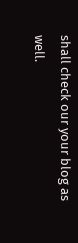shall check our your blog as well.